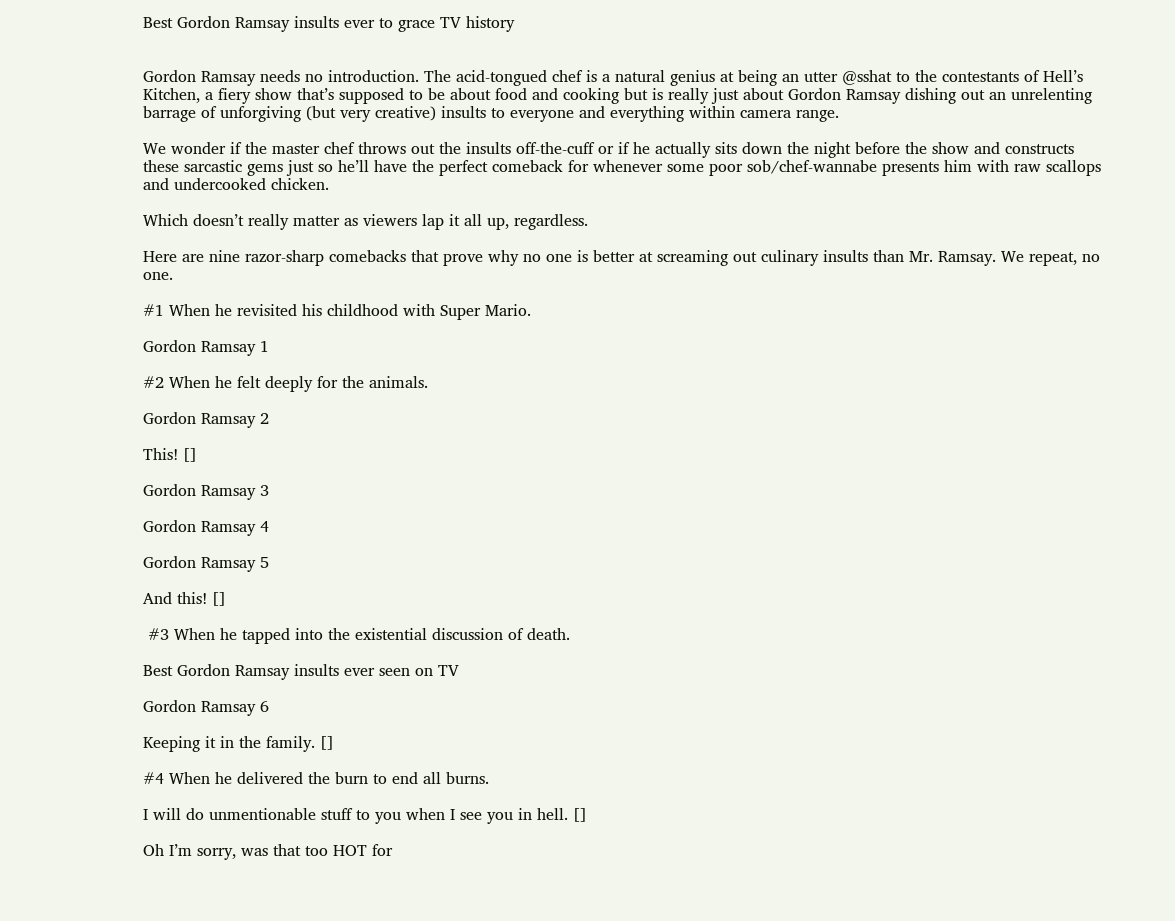Best Gordon Ramsay insults ever to grace TV history


Gordon Ramsay needs no introduction. The acid-tongued chef is a natural genius at being an utter @sshat to the contestants of Hell’s Kitchen, a fiery show that’s supposed to be about food and cooking but is really just about Gordon Ramsay dishing out an unrelenting barrage of unforgiving (but very creative) insults to everyone and everything within camera range.

We wonder if the master chef throws out the insults off-the-cuff or if he actually sits down the night before the show and constructs these sarcastic gems just so he’ll have the perfect comeback for whenever some poor sob/chef-wannabe presents him with raw scallops and undercooked chicken.

Which doesn’t really matter as viewers lap it all up, regardless.

Here are nine razor-sharp comebacks that prove why no one is better at screaming out culinary insults than Mr. Ramsay. We repeat, no one.

#1 When he revisited his childhood with Super Mario.

Gordon Ramsay 1

#2 When he felt deeply for the animals.

Gordon Ramsay 2

This! []

Gordon Ramsay 3

Gordon Ramsay 4

Gordon Ramsay 5

And this! []

 #3 When he tapped into the existential discussion of death.

Best Gordon Ramsay insults ever seen on TV

Gordon Ramsay 6

Keeping it in the family. []

#4 When he delivered the burn to end all burns.

I will do unmentionable stuff to you when I see you in hell. []

Oh I’m sorry, was that too HOT for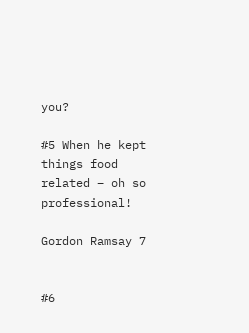you?

#5 When he kept things food related – oh so professional!

Gordon Ramsay 7


#6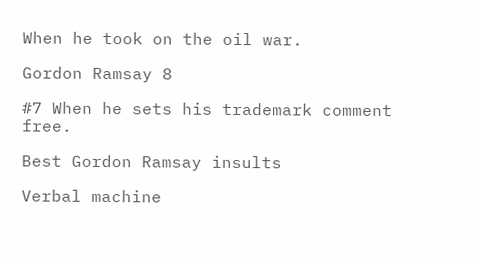When he took on the oil war.

Gordon Ramsay 8

#7 When he sets his trademark comment free.

Best Gordon Ramsay insults

Verbal machine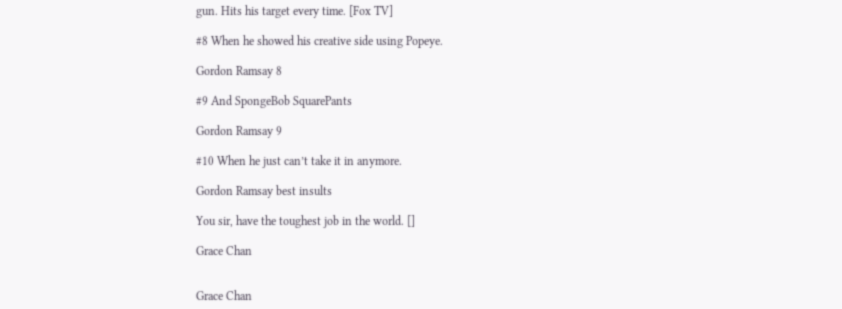gun. Hits his target every time. [Fox TV]

#8 When he showed his creative side using Popeye.

Gordon Ramsay 8

#9 And SpongeBob SquarePants

Gordon Ramsay 9

#10 When he just can’t take it in anymore.

Gordon Ramsay best insults

You sir, have the toughest job in the world. []

Grace Chan


Grace Chan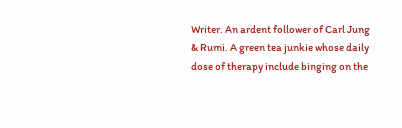Writer. An ardent follower of Carl Jung & Rumi. A green tea junkie whose daily dose of therapy include binging on the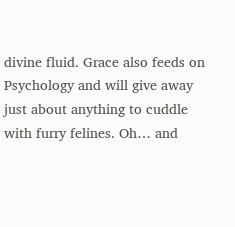divine fluid. Grace also feeds on Psychology and will give away just about anything to cuddle with furry felines. Oh… and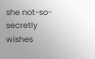she not-so-secretly wishes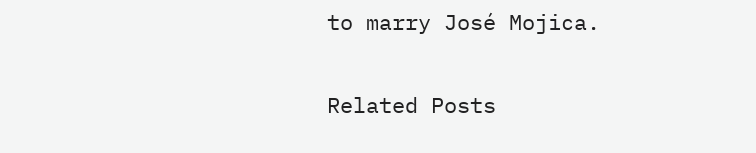to marry José Mojica.

Related Posts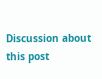Discussion about this post